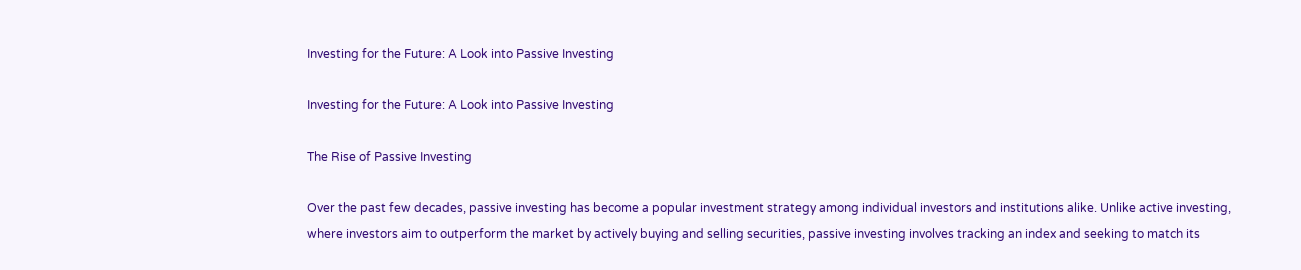Investing for the Future: A Look into Passive Investing

Investing for the Future: A Look into Passive Investing

The Rise of Passive Investing

Over the past few decades, passive investing has become a popular investment strategy among individual investors and institutions alike. Unlike active investing, where investors aim to outperform the market by actively buying and selling securities, passive investing involves tracking an index and seeking to match its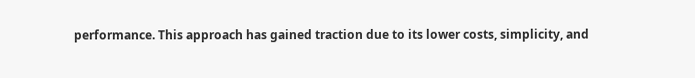performance. This approach has gained traction due to its lower costs, simplicity, and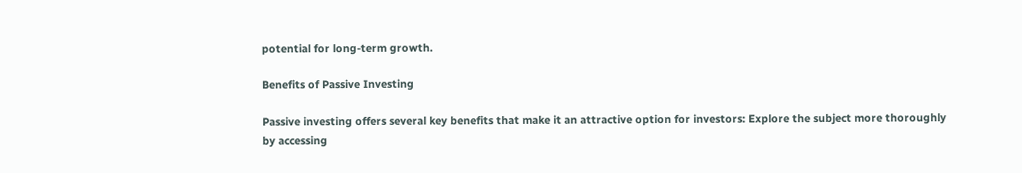potential for long-term growth.

Benefits of Passive Investing

Passive investing offers several key benefits that make it an attractive option for investors: Explore the subject more thoroughly by accessing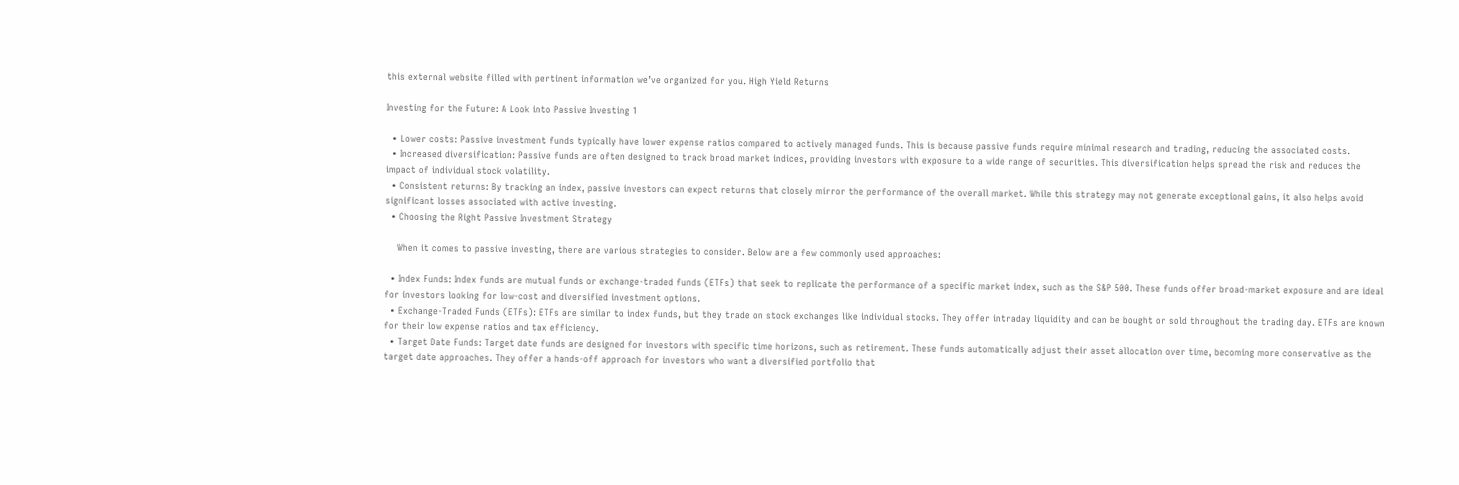this external website filled with pertinent information we’ve organized for you. High Yield Returns

Investing for the Future: A Look into Passive Investing 1

  • Lower costs: Passive investment funds typically have lower expense ratios compared to actively managed funds. This is because passive funds require minimal research and trading, reducing the associated costs.
  • Increased diversification: Passive funds are often designed to track broad market indices, providing investors with exposure to a wide range of securities. This diversification helps spread the risk and reduces the impact of individual stock volatility.
  • Consistent returns: By tracking an index, passive investors can expect returns that closely mirror the performance of the overall market. While this strategy may not generate exceptional gains, it also helps avoid significant losses associated with active investing.
  • Choosing the Right Passive Investment Strategy

    When it comes to passive investing, there are various strategies to consider. Below are a few commonly used approaches:

  • Index Funds: Index funds are mutual funds or exchange-traded funds (ETFs) that seek to replicate the performance of a specific market index, such as the S&P 500. These funds offer broad-market exposure and are ideal for investors looking for low-cost and diversified investment options.
  • Exchange-Traded Funds (ETFs): ETFs are similar to index funds, but they trade on stock exchanges like individual stocks. They offer intraday liquidity and can be bought or sold throughout the trading day. ETFs are known for their low expense ratios and tax efficiency.
  • Target Date Funds: Target date funds are designed for investors with specific time horizons, such as retirement. These funds automatically adjust their asset allocation over time, becoming more conservative as the target date approaches. They offer a hands-off approach for investors who want a diversified portfolio that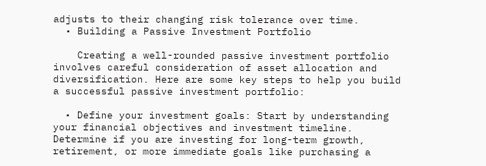adjusts to their changing risk tolerance over time.
  • Building a Passive Investment Portfolio

    Creating a well-rounded passive investment portfolio involves careful consideration of asset allocation and diversification. Here are some key steps to help you build a successful passive investment portfolio:

  • Define your investment goals: Start by understanding your financial objectives and investment timeline. Determine if you are investing for long-term growth, retirement, or more immediate goals like purchasing a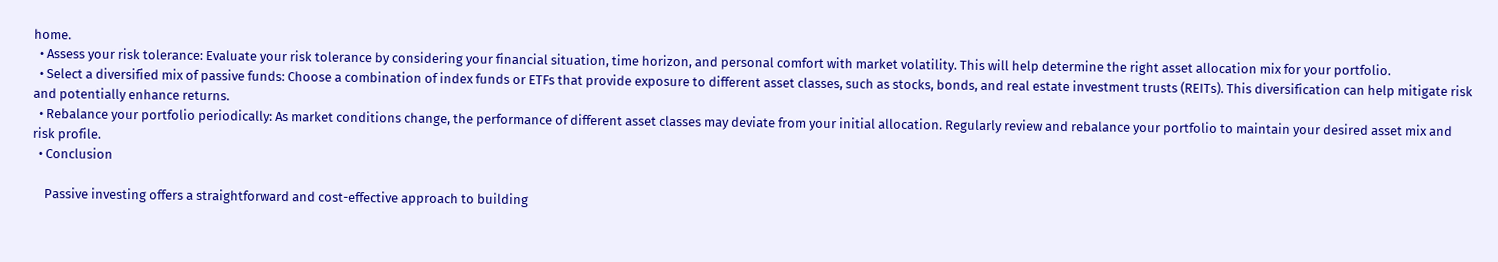home.
  • Assess your risk tolerance: Evaluate your risk tolerance by considering your financial situation, time horizon, and personal comfort with market volatility. This will help determine the right asset allocation mix for your portfolio.
  • Select a diversified mix of passive funds: Choose a combination of index funds or ETFs that provide exposure to different asset classes, such as stocks, bonds, and real estate investment trusts (REITs). This diversification can help mitigate risk and potentially enhance returns.
  • Rebalance your portfolio periodically: As market conditions change, the performance of different asset classes may deviate from your initial allocation. Regularly review and rebalance your portfolio to maintain your desired asset mix and risk profile.
  • Conclusion

    Passive investing offers a straightforward and cost-effective approach to building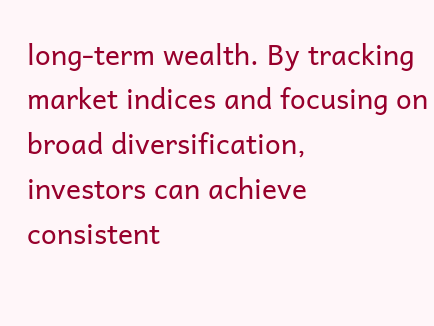long-term wealth. By tracking market indices and focusing on broad diversification, investors can achieve consistent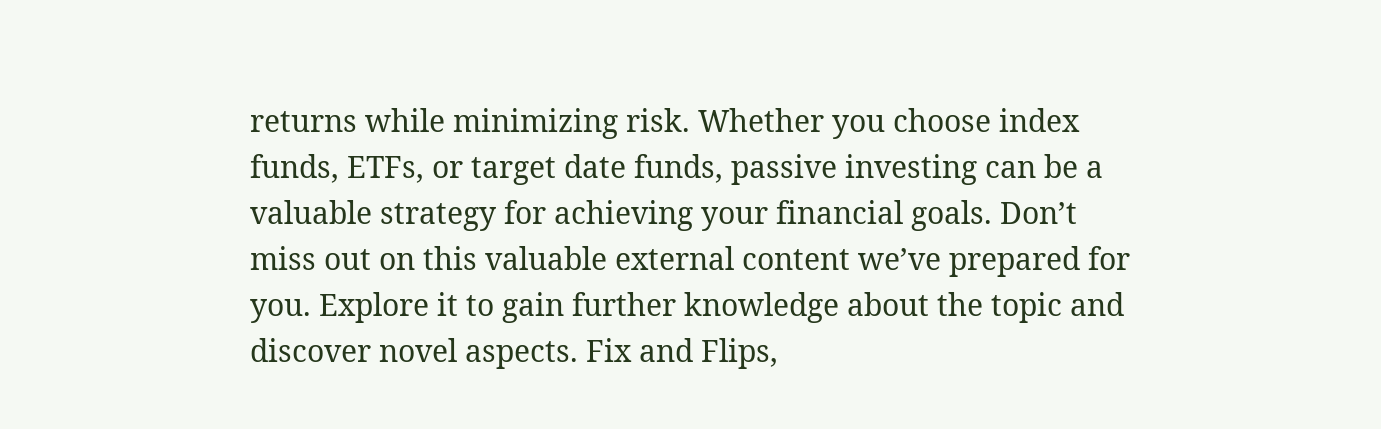returns while minimizing risk. Whether you choose index funds, ETFs, or target date funds, passive investing can be a valuable strategy for achieving your financial goals. Don’t miss out on this valuable external content we’ve prepared for you. Explore it to gain further knowledge about the topic and discover novel aspects. Fix and Flips,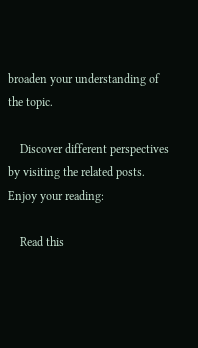broaden your understanding of the topic.

    Discover different perspectives by visiting the related posts. Enjoy your reading:

    Read this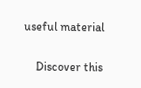useful material

    Discover this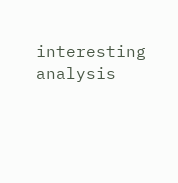interesting analysis